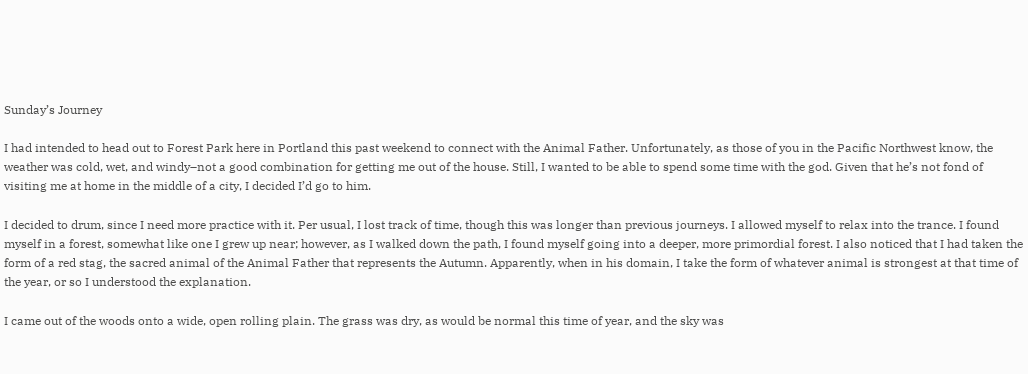Sunday’s Journey

I had intended to head out to Forest Park here in Portland this past weekend to connect with the Animal Father. Unfortunately, as those of you in the Pacific Northwest know, the weather was cold, wet, and windy–not a good combination for getting me out of the house. Still, I wanted to be able to spend some time with the god. Given that he’s not fond of visiting me at home in the middle of a city, I decided I’d go to him.

I decided to drum, since I need more practice with it. Per usual, I lost track of time, though this was longer than previous journeys. I allowed myself to relax into the trance. I found myself in a forest, somewhat like one I grew up near; however, as I walked down the path, I found myself going into a deeper, more primordial forest. I also noticed that I had taken the form of a red stag, the sacred animal of the Animal Father that represents the Autumn. Apparently, when in his domain, I take the form of whatever animal is strongest at that time of the year, or so I understood the explanation.

I came out of the woods onto a wide, open rolling plain. The grass was dry, as would be normal this time of year, and the sky was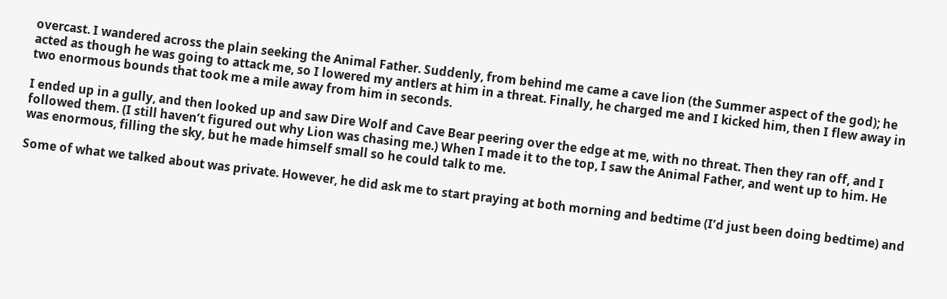overcast. I wandered across the plain seeking the Animal Father. Suddenly, from behind me came a cave lion (the Summer aspect of the god); he acted as though he was going to attack me, so I lowered my antlers at him in a threat. Finally, he charged me and I kicked him, then I flew away in two enormous bounds that took me a mile away from him in seconds.

I ended up in a gully, and then looked up and saw Dire Wolf and Cave Bear peering over the edge at me, with no threat. Then they ran off, and I followed them. (I still haven’t figured out why Lion was chasing me.) When I made it to the top, I saw the Animal Father, and went up to him. He was enormous, filling the sky, but he made himself small so he could talk to me.

Some of what we talked about was private. However, he did ask me to start praying at both morning and bedtime (I’d just been doing bedtime) and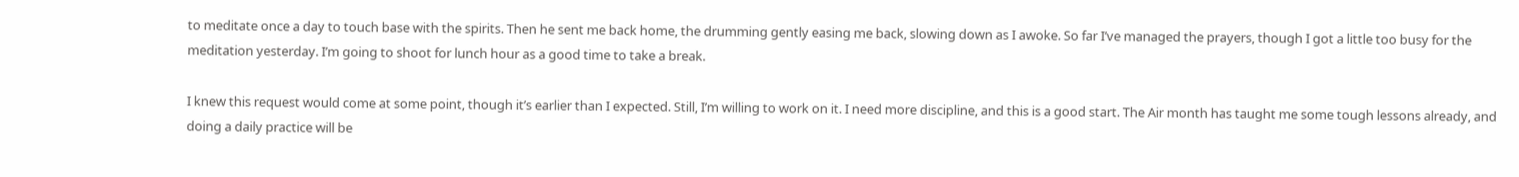to meditate once a day to touch base with the spirits. Then he sent me back home, the drumming gently easing me back, slowing down as I awoke. So far I’ve managed the prayers, though I got a little too busy for the meditation yesterday. I’m going to shoot for lunch hour as a good time to take a break.

I knew this request would come at some point, though it’s earlier than I expected. Still, I’m willing to work on it. I need more discipline, and this is a good start. The Air month has taught me some tough lessons already, and doing a daily practice will be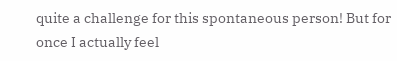quite a challenge for this spontaneous person! But for once I actually feel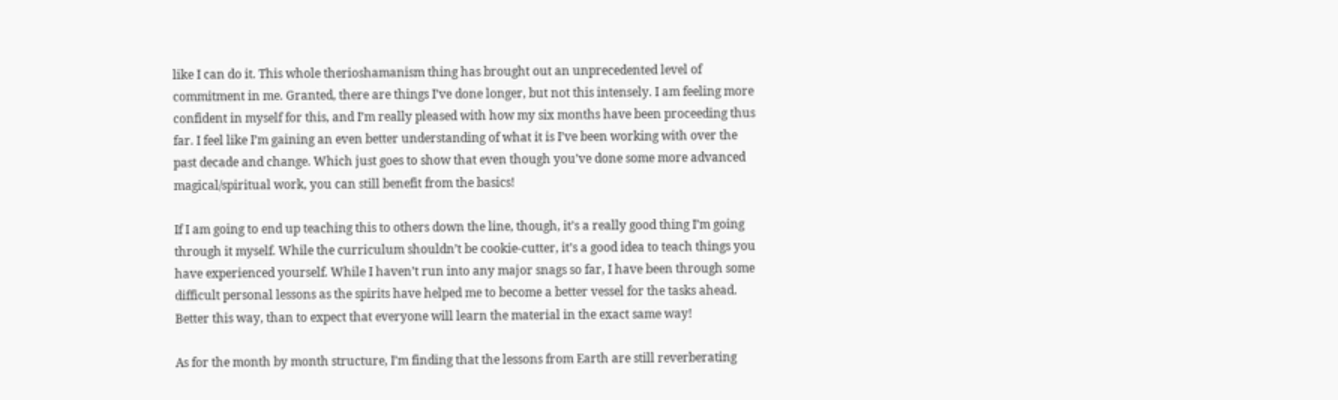like I can do it. This whole therioshamanism thing has brought out an unprecedented level of commitment in me. Granted, there are things I’ve done longer, but not this intensely. I am feeling more confident in myself for this, and I’m really pleased with how my six months have been proceeding thus far. I feel like I’m gaining an even better understanding of what it is I’ve been working with over the past decade and change. Which just goes to show that even though you’ve done some more advanced magical/spiritual work, you can still benefit from the basics!

If I am going to end up teaching this to others down the line, though, it’s a really good thing I’m going through it myself. While the curriculum shouldn’t be cookie-cutter, it’s a good idea to teach things you have experienced yourself. While I haven’t run into any major snags so far, I have been through some difficult personal lessons as the spirits have helped me to become a better vessel for the tasks ahead. Better this way, than to expect that everyone will learn the material in the exact same way!

As for the month by month structure, I’m finding that the lessons from Earth are still reverberating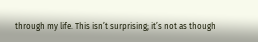through my life. This isn’t surprising; it’s not as though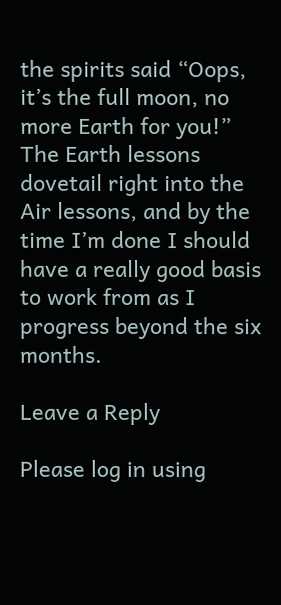the spirits said “Oops, it’s the full moon, no more Earth for you!” The Earth lessons dovetail right into the Air lessons, and by the time I’m done I should have a really good basis to work from as I progress beyond the six months.

Leave a Reply

Please log in using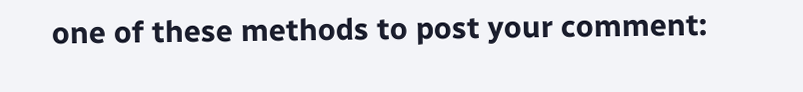one of these methods to post your comment: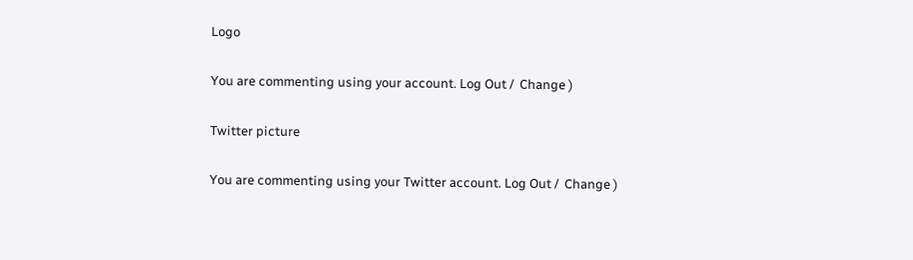Logo

You are commenting using your account. Log Out /  Change )

Twitter picture

You are commenting using your Twitter account. Log Out /  Change )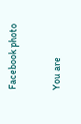Facebook photo

You are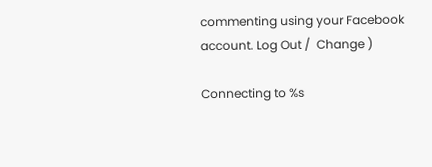commenting using your Facebook account. Log Out /  Change )

Connecting to %s